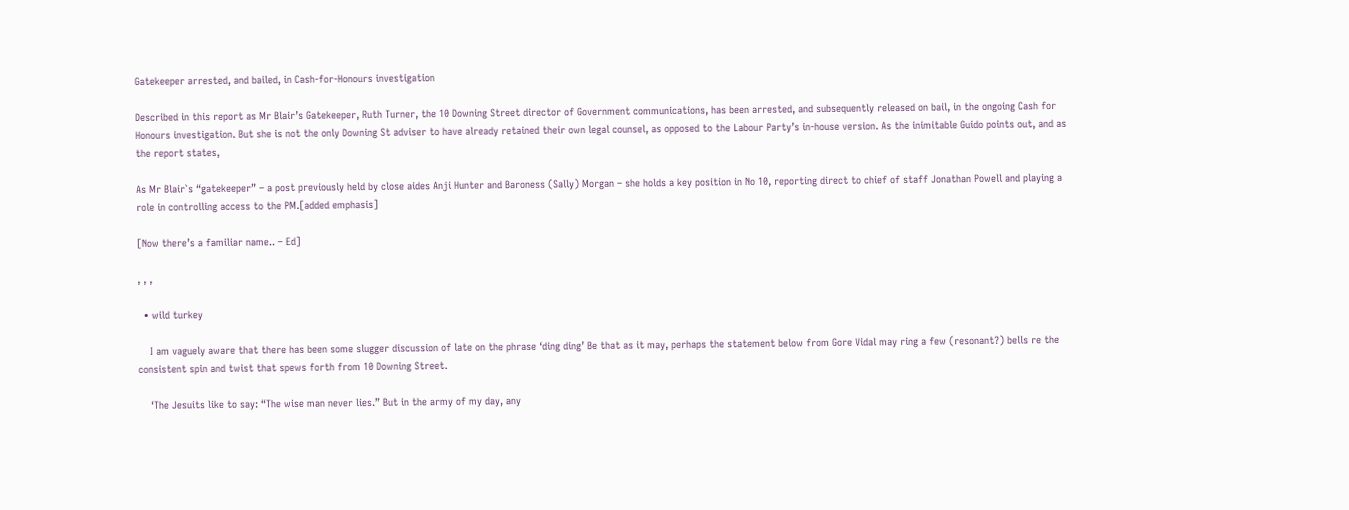Gatekeeper arrested, and bailed, in Cash-for-Honours investigation

Described in this report as Mr Blair’s Gatekeeper, Ruth Turner, the 10 Downing Street director of Government communications, has been arrested, and subsequently released on bail, in the ongoing Cash for Honours investigation. But she is not the only Downing St adviser to have already retained their own legal counsel, as opposed to the Labour Party’s in-house version. As the inimitable Guido points out, and as the report states,

As Mr Blair`s “gatekeeper” – a post previously held by close aides Anji Hunter and Baroness (Sally) Morgan – she holds a key position in No 10, reporting direct to chief of staff Jonathan Powell and playing a role in controlling access to the PM.[added emphasis]

[Now there’s a familiar name.. – Ed]

, , ,

  • wild turkey

    I am vaguely aware that there has been some slugger discussion of late on the phrase ‘ding ding’ Be that as it may, perhaps the statement below from Gore Vidal may ring a few (resonant?) bells re the consistent spin and twist that spews forth from 10 Downing Street.

    ‘The Jesuits like to say: “The wise man never lies.” But in the army of my day, any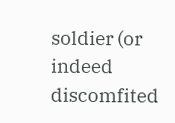soldier (or indeed discomfited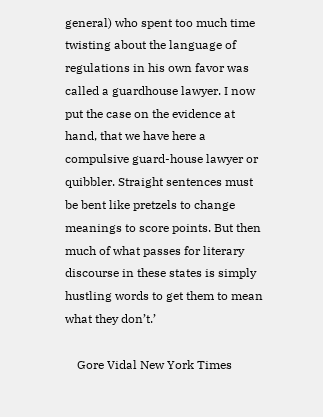general) who spent too much time twisting about the language of regulations in his own favor was called a guardhouse lawyer. I now put the case on the evidence at hand, that we have here a compulsive guard-house lawyer or quibbler. Straight sentences must be bent like pretzels to change meanings to score points. But then much of what passes for literary discourse in these states is simply hustling words to get them to mean what they don’t.’

    Gore Vidal New York Times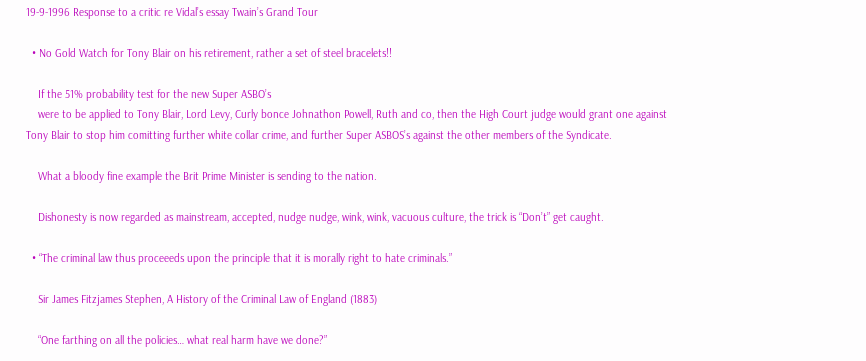19-9-1996 Response to a critic re Vidal’s essay Twain’s Grand Tour

  • No Gold Watch for Tony Blair on his retirement, rather a set of steel bracelets!!

    If the 51% probability test for the new Super ASBO’s
    were to be applied to Tony Blair, Lord Levy, Curly bonce Johnathon Powell, Ruth and co, then the High Court judge would grant one against Tony Blair to stop him comitting further white collar crime, and further Super ASBOS’s against the other members of the Syndicate.

    What a bloody fine example the Brit Prime Minister is sending to the nation.

    Dishonesty is now regarded as mainstream, accepted, nudge nudge, wink, wink, vacuous culture, the trick is “Don’t” get caught.

  • “The criminal law thus proceeeds upon the principle that it is morally right to hate criminals.”

    Sir James Fitzjames Stephen, A History of the Criminal Law of England (1883)

    “One farthing on all the policies… what real harm have we done?”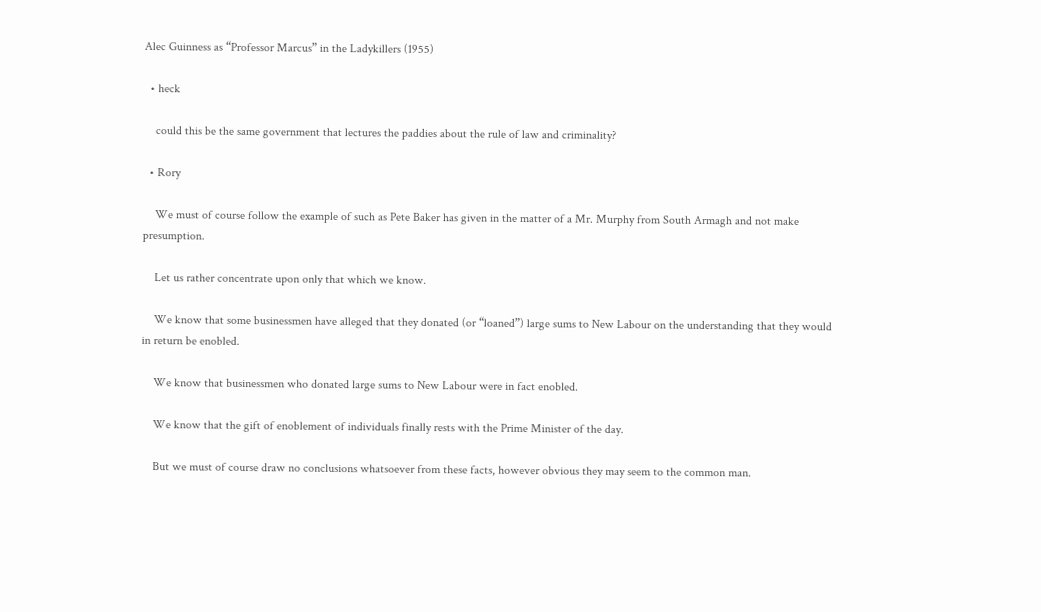Alec Guinness as “Professor Marcus” in the Ladykillers (1955)

  • heck

    could this be the same government that lectures the paddies about the rule of law and criminality?

  • Rory

    We must of course follow the example of such as Pete Baker has given in the matter of a Mr. Murphy from South Armagh and not make presumption.

    Let us rather concentrate upon only that which we know.

    We know that some businessmen have alleged that they donated (or “loaned”) large sums to New Labour on the understanding that they would in return be enobled.

    We know that businessmen who donated large sums to New Labour were in fact enobled.

    We know that the gift of enoblement of individuals finally rests with the Prime Minister of the day.

    But we must of course draw no conclusions whatsoever from these facts, however obvious they may seem to the common man.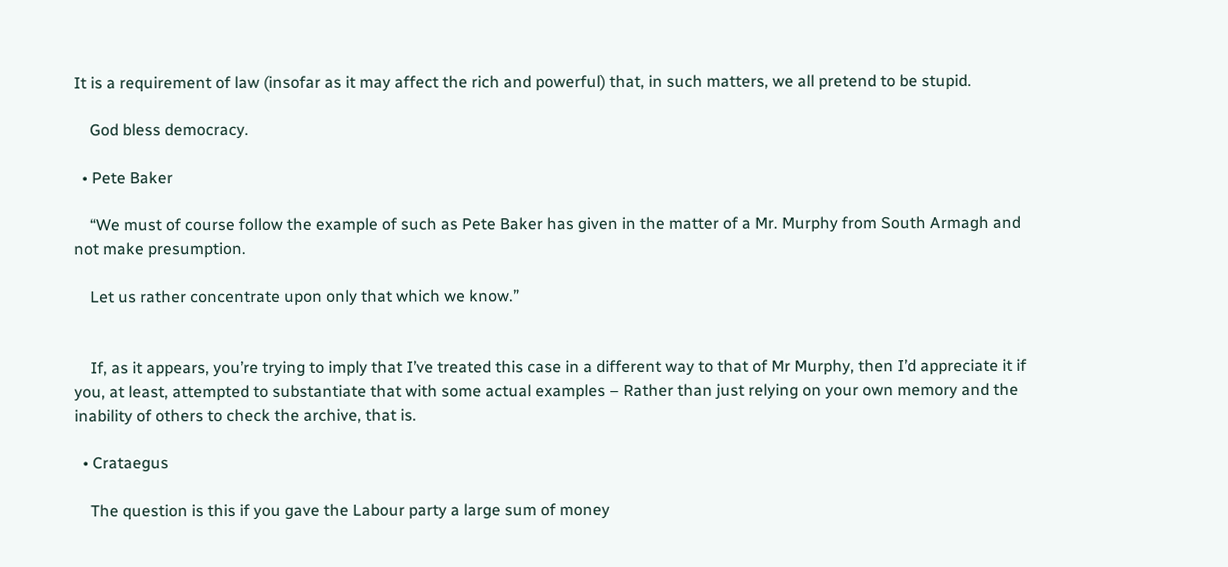It is a requirement of law (insofar as it may affect the rich and powerful) that, in such matters, we all pretend to be stupid.

    God bless democracy.

  • Pete Baker

    “We must of course follow the example of such as Pete Baker has given in the matter of a Mr. Murphy from South Armagh and not make presumption.

    Let us rather concentrate upon only that which we know.”


    If, as it appears, you’re trying to imply that I’ve treated this case in a different way to that of Mr Murphy, then I’d appreciate it if you, at least, attempted to substantiate that with some actual examples – Rather than just relying on your own memory and the inability of others to check the archive, that is.

  • Crataegus

    The question is this if you gave the Labour party a large sum of money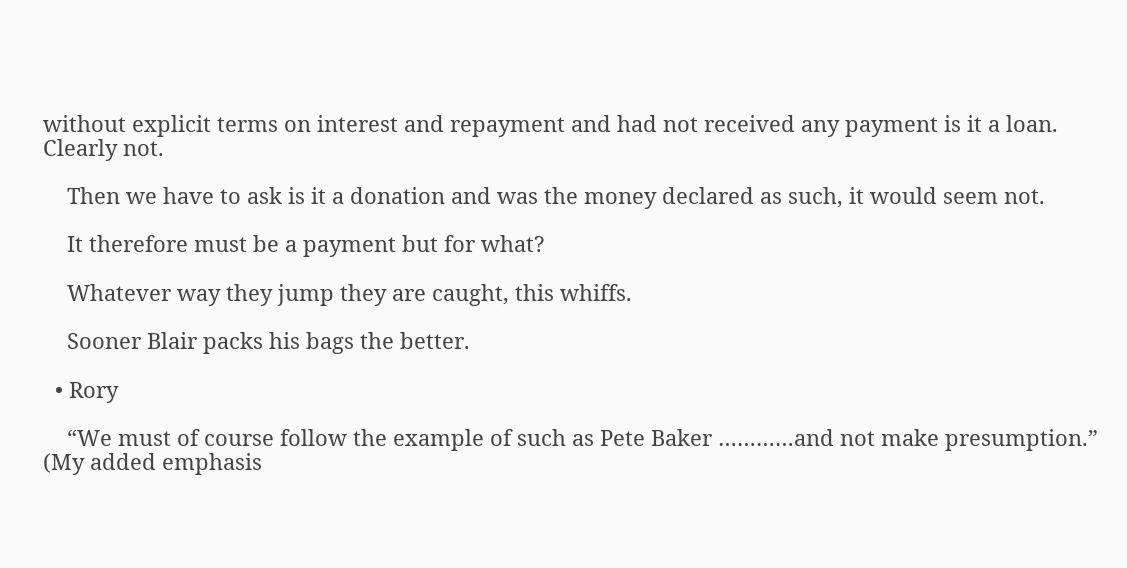without explicit terms on interest and repayment and had not received any payment is it a loan. Clearly not.

    Then we have to ask is it a donation and was the money declared as such, it would seem not.

    It therefore must be a payment but for what?

    Whatever way they jump they are caught, this whiffs.

    Sooner Blair packs his bags the better.

  • Rory

    “We must of course follow the example of such as Pete Baker …………and not make presumption.” (My added emphasis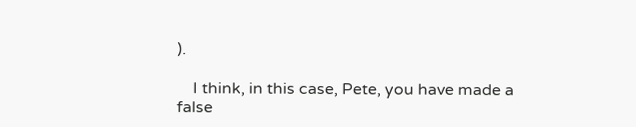).

    I think, in this case, Pete, you have made a false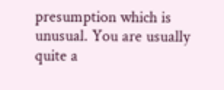presumption which is unusual. You are usually quite a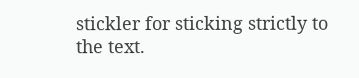stickler for sticking strictly to the text.